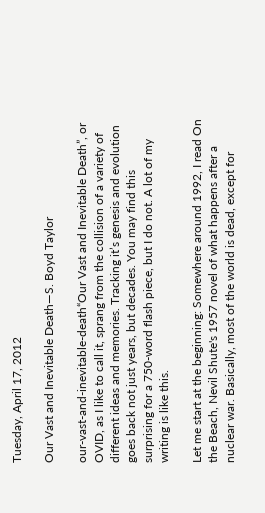Tuesday, April 17, 2012

Our Vast and Inevitable Death—S. Boyd Taylor

our-vast-and-inevitable-death“Our Vast and Inevitable Death”, or OVID, as I like to call it, sprang from the collision of a variety of different ideas and memories. Tracking it’s genesis and evolution goes back not just years, but decades. You may find this surprising for a 750-word flash piece, but I do not. A lot of my writing is like this.

Let me start at the beginning: Somewhere around 1992, I read On the Beach, Nevil Shute's 1957 novel of what happens after a nuclear war. Basically, most of the world is dead, except for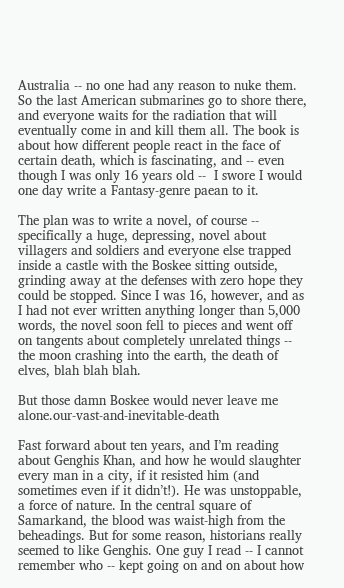Australia -- no one had any reason to nuke them. So the last American submarines go to shore there, and everyone waits for the radiation that will eventually come in and kill them all. The book is about how different people react in the face of certain death, which is fascinating, and -- even though I was only 16 years old --  I swore I would one day write a Fantasy-genre paean to it.

The plan was to write a novel, of course -- specifically a huge, depressing, novel about villagers and soldiers and everyone else trapped inside a castle with the Boskee sitting outside, grinding away at the defenses with zero hope they could be stopped. Since I was 16, however, and as I had not ever written anything longer than 5,000 words, the novel soon fell to pieces and went off on tangents about completely unrelated things -- the moon crashing into the earth, the death of elves, blah blah blah.

But those damn Boskee would never leave me alone.our-vast-and-inevitable-death

Fast forward about ten years, and I’m reading about Genghis Khan, and how he would slaughter every man in a city, if it resisted him (and sometimes even if it didn’t!). He was unstoppable, a force of nature. In the central square of Samarkand, the blood was waist-high from the beheadings. But for some reason, historians really seemed to like Genghis. One guy I read -- I cannot remember who -- kept going on and on about how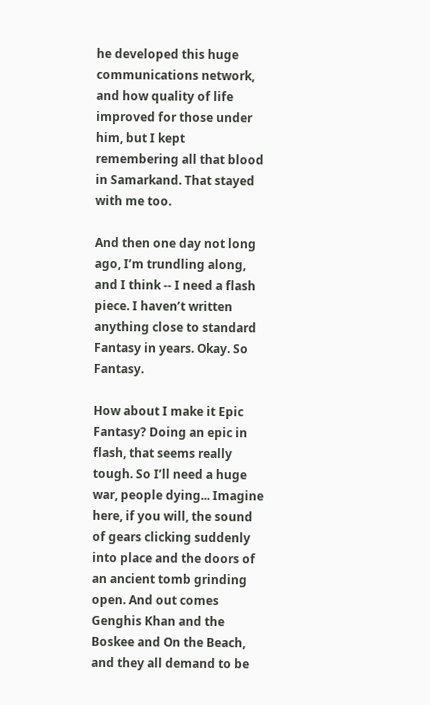he developed this huge communications network, and how quality of life improved for those under him, but I kept remembering all that blood in Samarkand. That stayed with me too.

And then one day not long ago, I’m trundling along, and I think -- I need a flash piece. I haven’t written anything close to standard Fantasy in years. Okay. So Fantasy.

How about I make it Epic Fantasy? Doing an epic in flash, that seems really tough. So I’ll need a huge war, people dying... Imagine here, if you will, the sound of gears clicking suddenly into place and the doors of an ancient tomb grinding open. And out comes Genghis Khan and the Boskee and On the Beach, and they all demand to be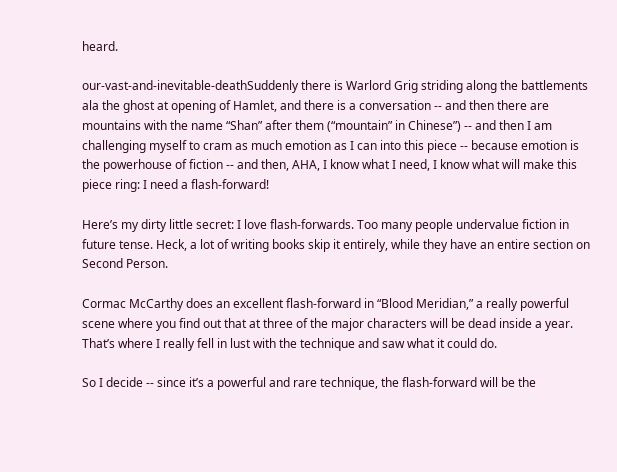heard.

our-vast-and-inevitable-deathSuddenly there is Warlord Grig striding along the battlements ala the ghost at opening of Hamlet, and there is a conversation -- and then there are mountains with the name “Shan” after them (“mountain” in Chinese”) -- and then I am challenging myself to cram as much emotion as I can into this piece -- because emotion is the powerhouse of fiction -- and then, AHA, I know what I need, I know what will make this piece ring: I need a flash-forward!

Here’s my dirty little secret: I love flash-forwards. Too many people undervalue fiction in future tense. Heck, a lot of writing books skip it entirely, while they have an entire section on Second Person.

Cormac McCarthy does an excellent flash-forward in “Blood Meridian,” a really powerful scene where you find out that at three of the major characters will be dead inside a year. That’s where I really fell in lust with the technique and saw what it could do.

So I decide -- since it’s a powerful and rare technique, the flash-forward will be the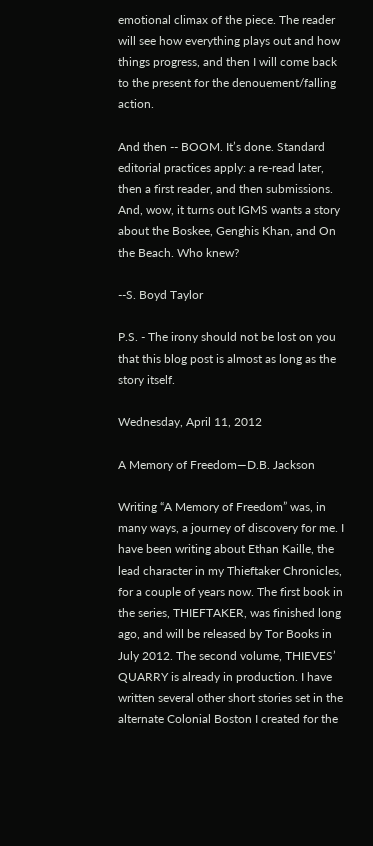emotional climax of the piece. The reader will see how everything plays out and how things progress, and then I will come back to the present for the denouement/falling action.

And then -- BOOM. It’s done. Standard editorial practices apply: a re-read later, then a first reader, and then submissions. And, wow, it turns out IGMS wants a story about the Boskee, Genghis Khan, and On the Beach. Who knew?

--S. Boyd Taylor

P.S. - The irony should not be lost on you that this blog post is almost as long as the story itself.

Wednesday, April 11, 2012

A Memory of Freedom—D.B. Jackson

Writing “A Memory of Freedom” was, in many ways, a journey of discovery for me. I have been writing about Ethan Kaille, the lead character in my Thieftaker Chronicles, for a couple of years now. The first book in the series, THIEFTAKER, was finished long ago, and will be released by Tor Books in July 2012. The second volume, THIEVES’ QUARRY is already in production. I have written several other short stories set in the alternate Colonial Boston I created for the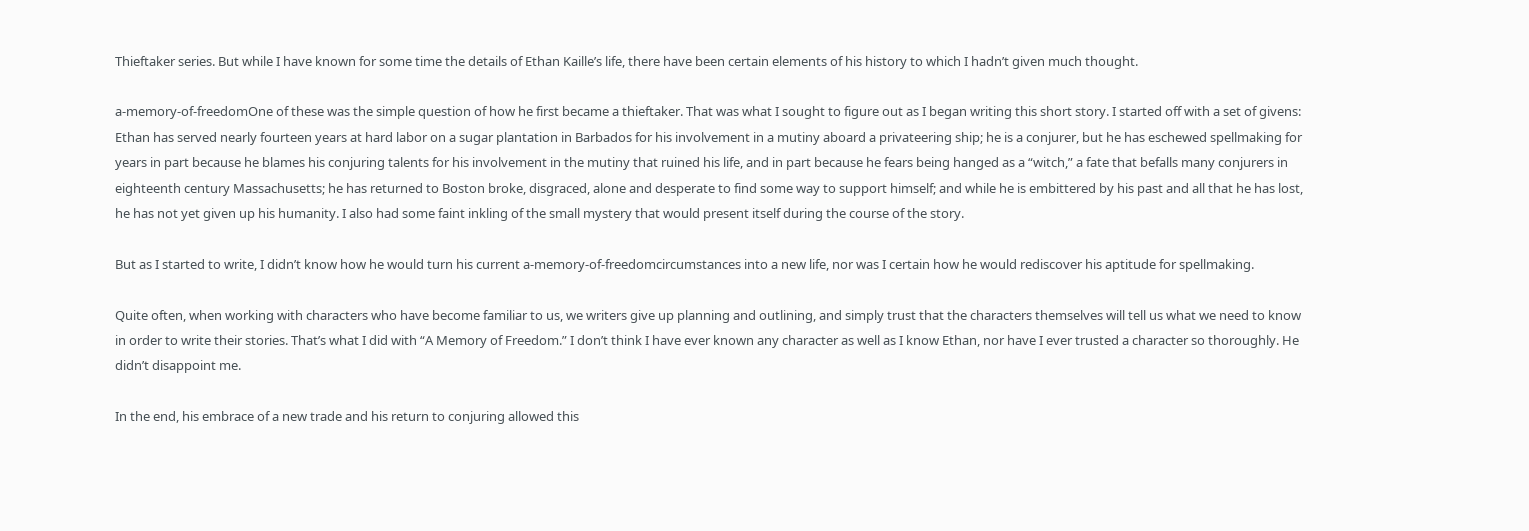Thieftaker series. But while I have known for some time the details of Ethan Kaille’s life, there have been certain elements of his history to which I hadn’t given much thought.

a-memory-of-freedomOne of these was the simple question of how he first became a thieftaker. That was what I sought to figure out as I began writing this short story. I started off with a set of givens: Ethan has served nearly fourteen years at hard labor on a sugar plantation in Barbados for his involvement in a mutiny aboard a privateering ship; he is a conjurer, but he has eschewed spellmaking for years in part because he blames his conjuring talents for his involvement in the mutiny that ruined his life, and in part because he fears being hanged as a “witch,” a fate that befalls many conjurers in eighteenth century Massachusetts; he has returned to Boston broke, disgraced, alone and desperate to find some way to support himself; and while he is embittered by his past and all that he has lost, he has not yet given up his humanity. I also had some faint inkling of the small mystery that would present itself during the course of the story.

But as I started to write, I didn’t know how he would turn his current a-memory-of-freedomcircumstances into a new life, nor was I certain how he would rediscover his aptitude for spellmaking.

Quite often, when working with characters who have become familiar to us, we writers give up planning and outlining, and simply trust that the characters themselves will tell us what we need to know in order to write their stories. That’s what I did with “A Memory of Freedom.” I don’t think I have ever known any character as well as I know Ethan, nor have I ever trusted a character so thoroughly. He didn’t disappoint me.

In the end, his embrace of a new trade and his return to conjuring allowed this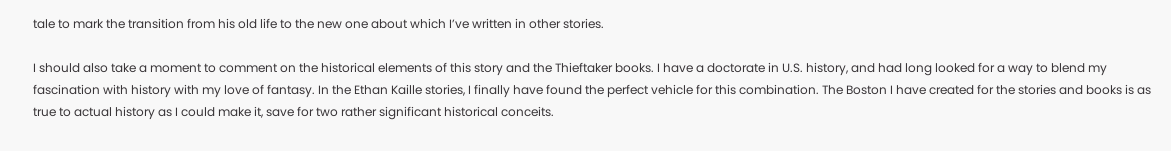tale to mark the transition from his old life to the new one about which I’ve written in other stories.

I should also take a moment to comment on the historical elements of this story and the Thieftaker books. I have a doctorate in U.S. history, and had long looked for a way to blend my fascination with history with my love of fantasy. In the Ethan Kaille stories, I finally have found the perfect vehicle for this combination. The Boston I have created for the stories and books is as true to actual history as I could make it, save for two rather significant historical conceits.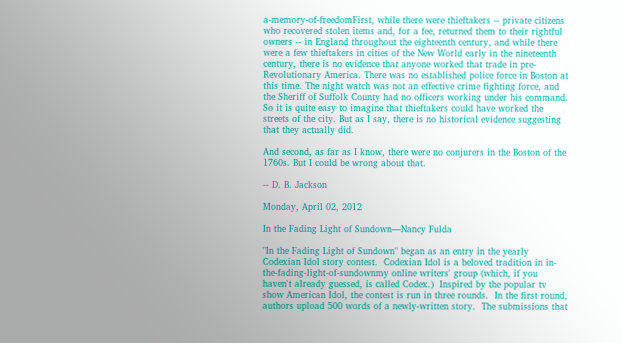a-memory-of-freedomFirst, while there were thieftakers -- private citizens who recovered stolen items and, for a fee, returned them to their rightful owners -- in England throughout the eighteenth century, and while there were a few thieftakers in cities of the New World early in the nineteenth century, there is no evidence that anyone worked that trade in pre-Revolutionary America. There was no established police force in Boston at this time. The night watch was not an effective crime fighting force, and the Sheriff of Suffolk County had no officers working under his command. So it is quite easy to imagine that thieftakers could have worked the streets of the city. But as I say, there is no historical evidence suggesting that they actually did.

And second, as far as I know, there were no conjurers in the Boston of the 1760s. But I could be wrong about that.

-- D. B. Jackson

Monday, April 02, 2012

In the Fading Light of Sundown—Nancy Fulda

"In the Fading Light of Sundown" began as an entry in the yearly Codexian Idol story contest.  Codexian Idol is a beloved tradition in in-the-fading-light-of-sundownmy online writers' group (which, if you haven't already guessed, is called Codex.)  Inspired by the popular tv show American Idol, the contest is run in three rounds.  In the first round, authors upload 500 words of a newly-written story.  The submissions that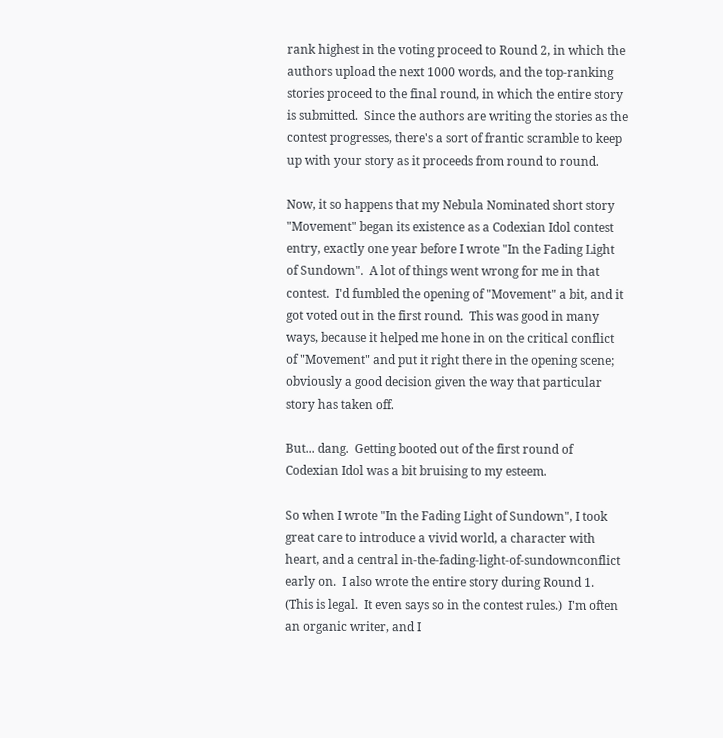rank highest in the voting proceed to Round 2, in which the authors upload the next 1000 words, and the top-ranking stories proceed to the final round, in which the entire story is submitted.  Since the authors are writing the stories as the contest progresses, there's a sort of frantic scramble to keep up with your story as it proceeds from round to round.

Now, it so happens that my Nebula Nominated short story "Movement" began its existence as a Codexian Idol contest entry, exactly one year before I wrote "In the Fading Light of Sundown".  A lot of things went wrong for me in that contest.  I'd fumbled the opening of "Movement" a bit, and it got voted out in the first round.  This was good in many ways, because it helped me hone in on the critical conflict of "Movement" and put it right there in the opening scene; obviously a good decision given the way that particular story has taken off.

But... dang.  Getting booted out of the first round of Codexian Idol was a bit bruising to my esteem.

So when I wrote "In the Fading Light of Sundown", I took great care to introduce a vivid world, a character with heart, and a central in-the-fading-light-of-sundownconflict early on.  I also wrote the entire story during Round 1.  (This is legal.  It even says so in the contest rules.)  I'm often an organic writer, and I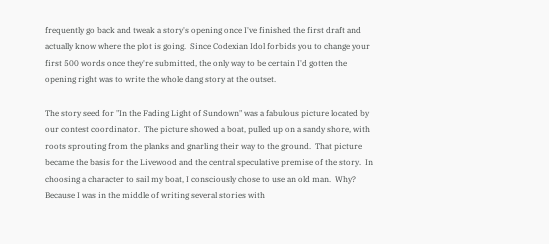frequently go back and tweak a story's opening once I've finished the first draft and actually know where the plot is going.  Since Codexian Idol forbids you to change your first 500 words once they're submitted, the only way to be certain I'd gotten the opening right was to write the whole dang story at the outset.

The story seed for "In the Fading Light of Sundown" was a fabulous picture located by our contest coordinator.  The picture showed a boat, pulled up on a sandy shore, with roots sprouting from the planks and gnarling their way to the ground.  That picture became the basis for the Livewood and the central speculative premise of the story.  In choosing a character to sail my boat, I consciously chose to use an old man.  Why?  Because I was in the middle of writing several stories with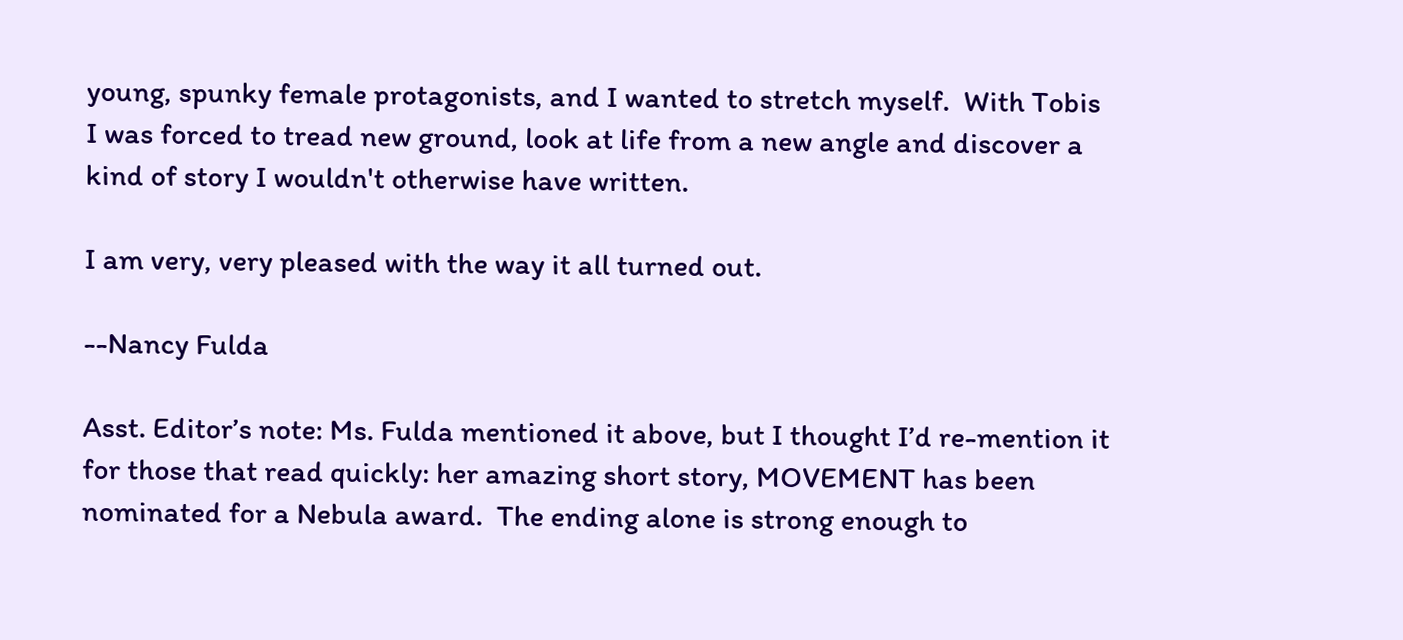young, spunky female protagonists, and I wanted to stretch myself.  With Tobis I was forced to tread new ground, look at life from a new angle and discover a kind of story I wouldn't otherwise have written.

I am very, very pleased with the way it all turned out.

--Nancy Fulda

Asst. Editor’s note: Ms. Fulda mentioned it above, but I thought I’d re-mention it for those that read quickly: her amazing short story, MOVEMENT has been nominated for a Nebula award.  The ending alone is strong enough to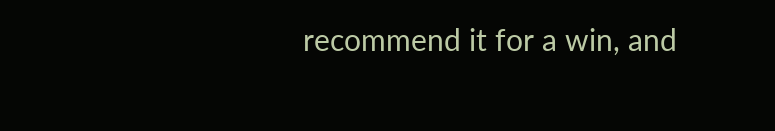recommend it for a win, and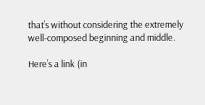that’s without considering the extremely well-composed beginning and middle.

Here’s a link (in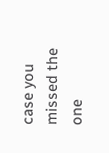case you missed the one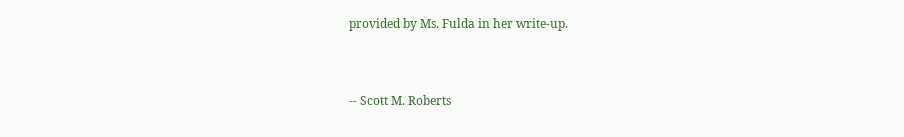provided by Ms. Fulda in her write-up.


-- Scott M. Roberts